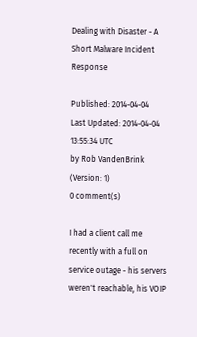Dealing with Disaster - A Short Malware Incident Response

Published: 2014-04-04
Last Updated: 2014-04-04 13:55:34 UTC
by Rob VandenBrink (Version: 1)
0 comment(s)

I had a client call me recently with a full on service outage - his servers weren't reachable, his VOIP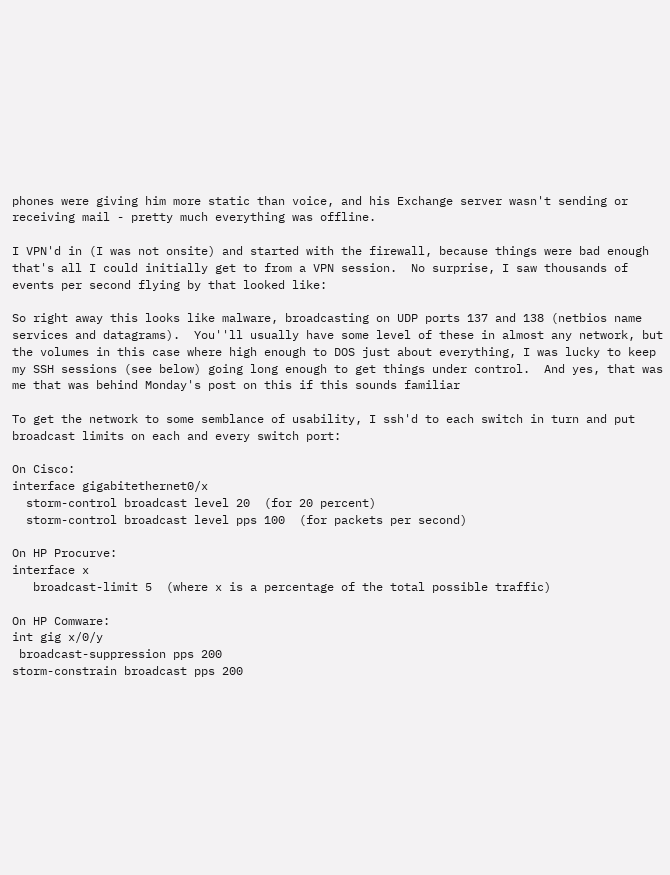phones were giving him more static than voice, and his Exchange server wasn't sending or receiving mail - pretty much everything was offline.

I VPN'd in (I was not onsite) and started with the firewall, because things were bad enough that's all I could initially get to from a VPN session.  No surprise, I saw thousands of events per second flying by that looked like:

So right away this looks like malware, broadcasting on UDP ports 137 and 138 (netbios name services and datagrams).  You''ll usually have some level of these in almost any network, but the volumes in this case where high enough to DOS just about everything, I was lucky to keep my SSH sessions (see below) going long enough to get things under control.  And yes, that was me that was behind Monday's post on this if this sounds familiar

To get the network to some semblance of usability, I ssh'd to each switch in turn and put broadcast limits on each and every switch port:

On Cisco:
interface gigabitethernet0/x
  storm-control broadcast level 20  (for 20 percent)
  storm-control broadcast level pps 100  (for packets per second)

On HP Procurve:
interface x
   broadcast-limit 5  (where x is a percentage of the total possible traffic)

On HP Comware:
int gig x/0/y
 broadcast-suppression pps 200
storm-constrain broadcast pps 200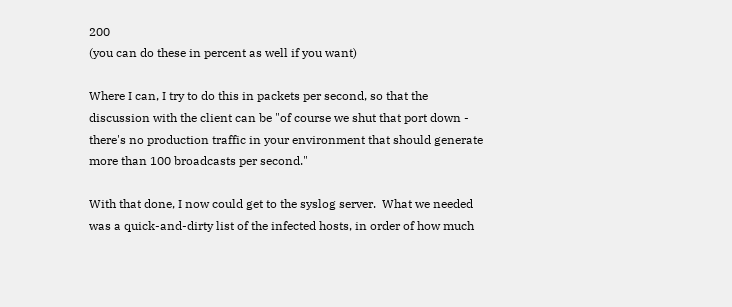200
(you can do these in percent as well if you want)

Where I can, I try to do this in packets per second, so that the discussion with the client can be "of course we shut that port down - there's no production traffic in your environment that should generate more than 100 broadcasts per second."

With that done, I now could get to the syslog server.  What we needed was a quick-and-dirty list of the infected hosts, in order of how much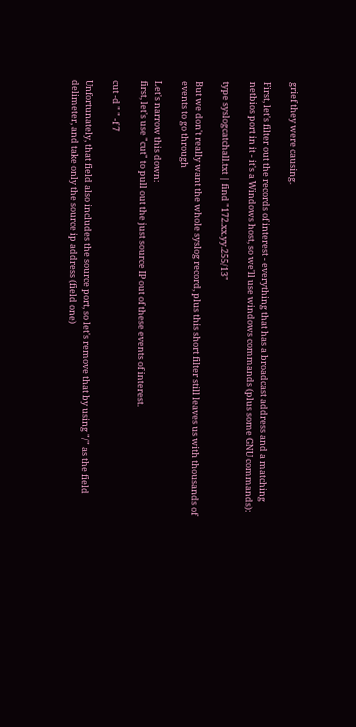grief they were causing.

First, let's filter out the records of interest - everything that has a broadcast address and a matching netbios port in it - it's a Windows host, so we'll use windows commands (plus some GNU commands):

type syslogcatchall.txt | find "172.xx.yy.255/13"

But we don't really want the whole syslog record, plus this short filter still leaves us with thousands of events to go through

Let's narrow this down:
first, let's use "cut" to pull out the just source IP out of these events of interest.

cut -d " " -f 7

Unfortunately, that field also includes the source port, so let's remove that by using "/" as the field delimeter, and take only the source ip address (field one)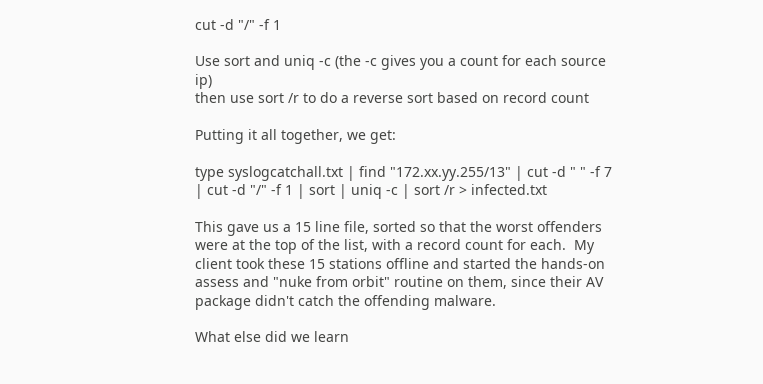cut -d "/" -f 1

Use sort and uniq -c (the -c gives you a count for each source ip)
then use sort /r to do a reverse sort based on record count

Putting it all together, we get:

type syslogcatchall.txt | find "172.xx.yy.255/13" | cut -d " " -f 7 | cut -d "/" -f 1 | sort | uniq -c | sort /r > infected.txt

This gave us a 15 line file, sorted so that the worst offenders were at the top of the list, with a record count for each.  My client took these 15 stations offline and started the hands-on assess and "nuke from orbit" routine on them, since their AV package didn't catch the offending malware.

What else did we learn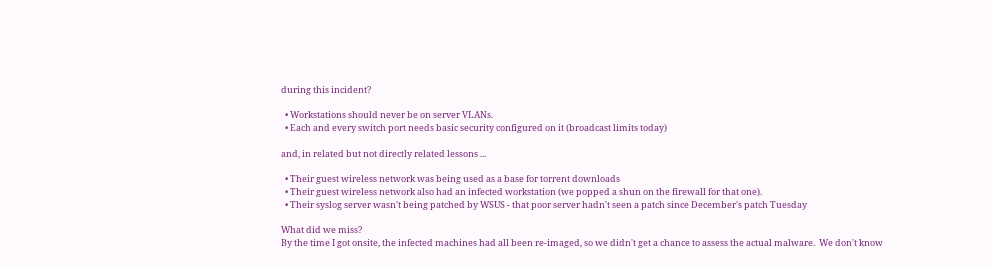during this incident?

  • Workstations should never be on server VLANs.
  • Each and every switch port needs basic security configured on it (broadcast limits today)

and, in related but not directly related lessons ...

  • Their guest wireless network was being used as a base for torrent downloads
  • Their guest wireless network also had an infected workstation (we popped a shun on the firewall for that one).
  • Their syslog server wasn't being patched by WSUS - that poor server hadn't seen a patch since December's patch Tuesday

What did we miss?
By the time I got onsite, the infected machines had all been re-imaged, so we didn't get a chance to assess the actual malware.  We don't know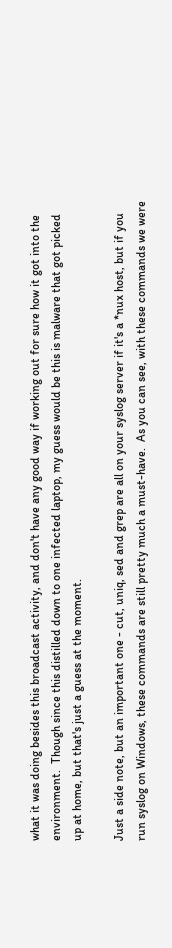what it was doing besides this broadcast activity, and don't have any good way if working out for sure how it got into the environment.  Though since this distilled down to one infected laptop, my guess would be this is malware that got picked up at home, but that's just a guess at the moment.

Just a side note, but an important one - cut, uniq, sed and grep are all on your syslog server if it's a *nux host, but if you run syslog on Windows, these commands are still pretty much a must-have.  As you can see, with these commands we were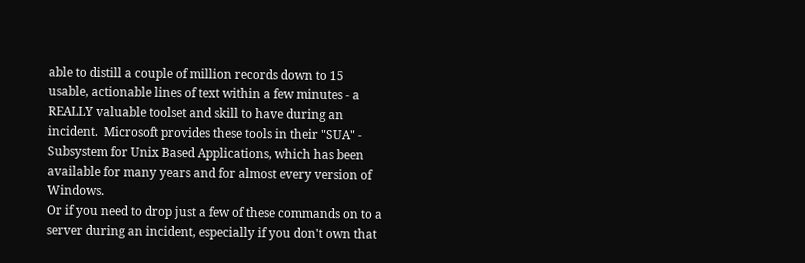able to distill a couple of million records down to 15 usable, actionable lines of text within a few minutes - a REALLY valuable toolset and skill to have during an incident.  Microsoft provides these tools in their "SUA" - Subsystem for Unix Based Applications, which has been available for many years and for almost every version of Windows.
Or if you need to drop just a few of these commands on to a server during an incident, especially if you don't own that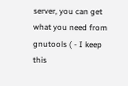server, you can get what you need from gnutools ( - I keep this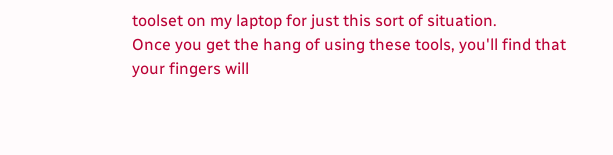toolset on my laptop for just this sort of situation.
Once you get the hang of using these tools, you'll find that your fingers will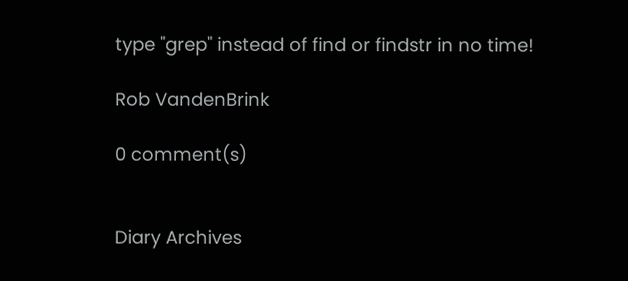type "grep" instead of find or findstr in no time!

Rob VandenBrink

0 comment(s)


Diary Archives